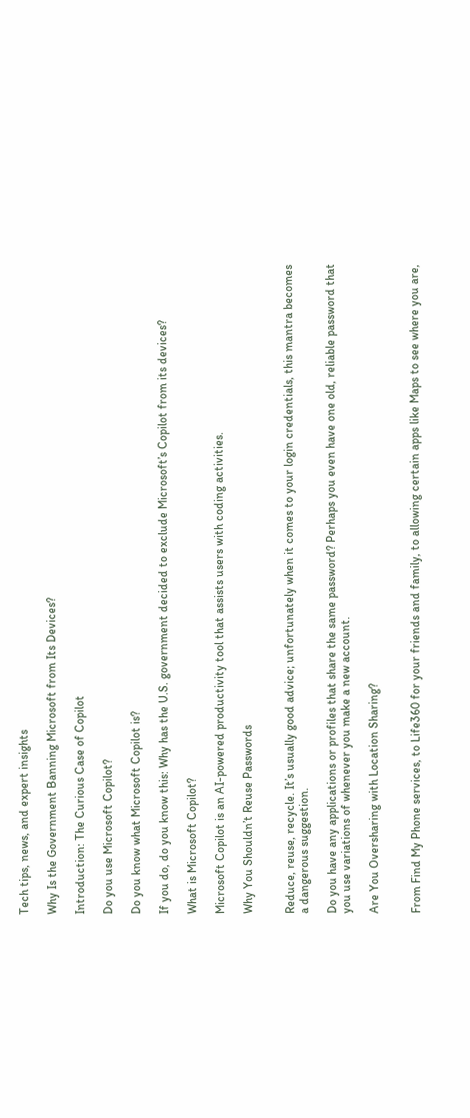Tech tips, news, and expert insights

Why Is the Government Banning Microsoft from Its Devices?

Introduction: The Curious Case of Copilot

Do you use Microsoft Copilot?

Do you know what Microsoft Copilot is?

If you do, do you know this: Why has the U.S. government decided to exclude Microsoft’s Copilot from its devices?

What is Microsoft Copilot?

Microsoft Copilot is an AI-powered productivity tool that assists users with coding activities.

Why You Shouldn’t Reuse Passwords


Reduce, reuse, recycle. It’s usually good advice; unfortunately when it comes to your login credentials, this mantra becomes a dangerous suggestion.

Do you have any applications or profiles that share the same password? Perhaps you even have one old, reliable password that you use variations of whenever you make a new account.

Are You Oversharing with Location Sharing?


From Find My Phone services, to Life360 for your friends and family, to allowing certain apps like Maps to see where you are,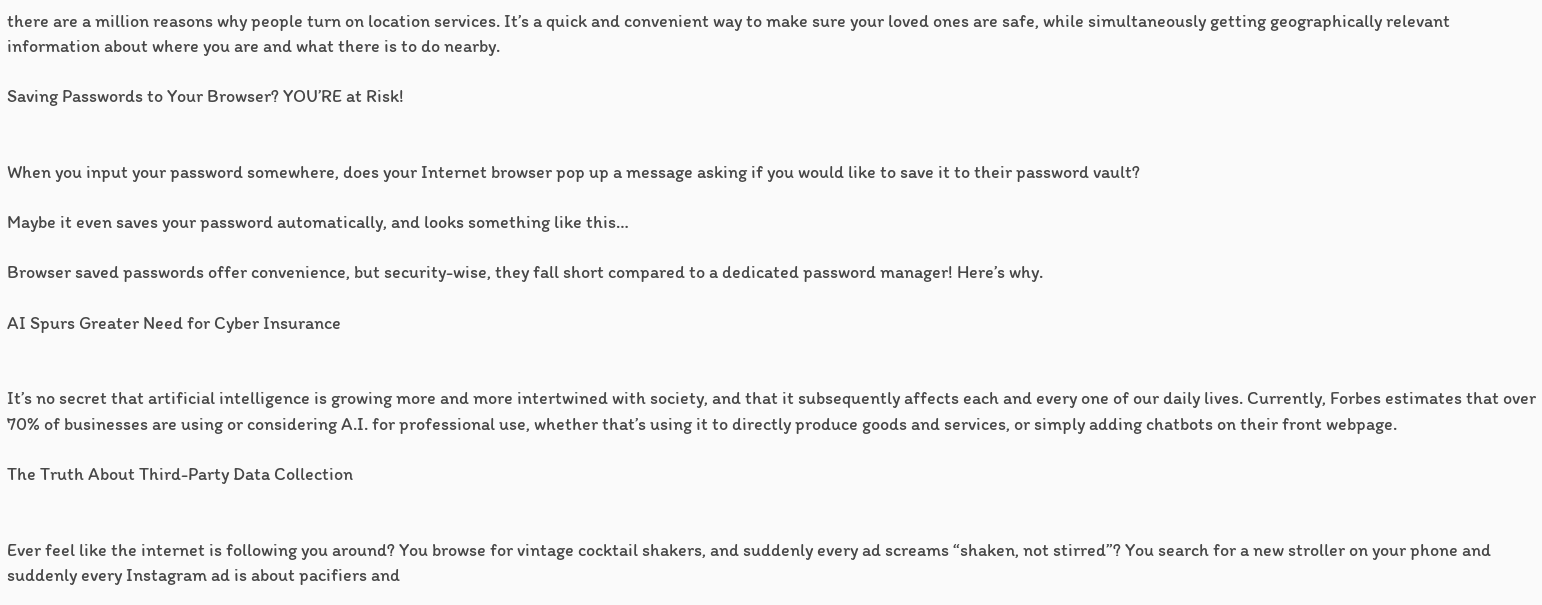there are a million reasons why people turn on location services. It’s a quick and convenient way to make sure your loved ones are safe, while simultaneously getting geographically relevant information about where you are and what there is to do nearby.

Saving Passwords to Your Browser? YOU’RE at Risk!


When you input your password somewhere, does your Internet browser pop up a message asking if you would like to save it to their password vault?

Maybe it even saves your password automatically, and looks something like this…

Browser saved passwords offer convenience, but security-wise, they fall short compared to a dedicated password manager! Here’s why.

AI Spurs Greater Need for Cyber Insurance


It’s no secret that artificial intelligence is growing more and more intertwined with society, and that it subsequently affects each and every one of our daily lives. Currently, Forbes estimates that over 70% of businesses are using or considering A.I. for professional use, whether that’s using it to directly produce goods and services, or simply adding chatbots on their front webpage.

The Truth About Third-Party Data Collection


Ever feel like the internet is following you around? You browse for vintage cocktail shakers, and suddenly every ad screams “shaken, not stirred”? You search for a new stroller on your phone and suddenly every Instagram ad is about pacifiers and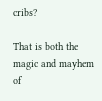cribs?

That is both the magic and mayhem of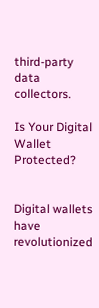third-party data collectors.

Is Your Digital Wallet Protected?


Digital wallets have revolutionized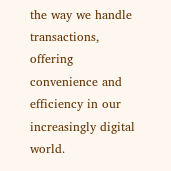the way we handle transactions, offering convenience and efficiency in our increasingly digital world.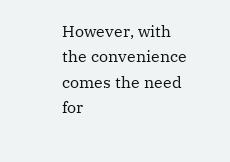However, with the convenience comes the need for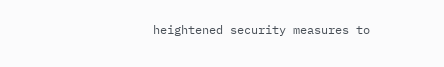heightened security measures to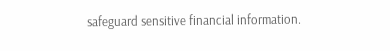safeguard sensitive financial information.